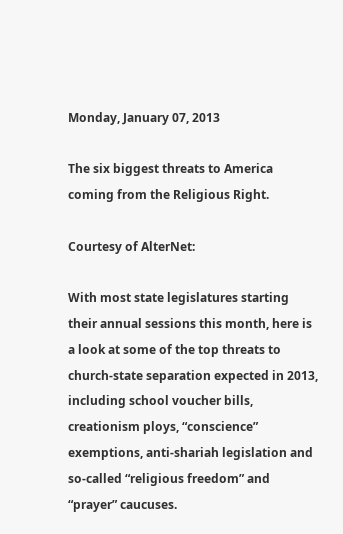Monday, January 07, 2013

The six biggest threats to America coming from the Religious Right.

Courtesy of AlterNet:

With most state legislatures starting their annual sessions this month, here is a look at some of the top threats to church-state separation expected in 2013, including school voucher bills, creationism ploys, “conscience” exemptions, anti-shariah legislation and so-called “religious freedom” and “prayer” caucuses.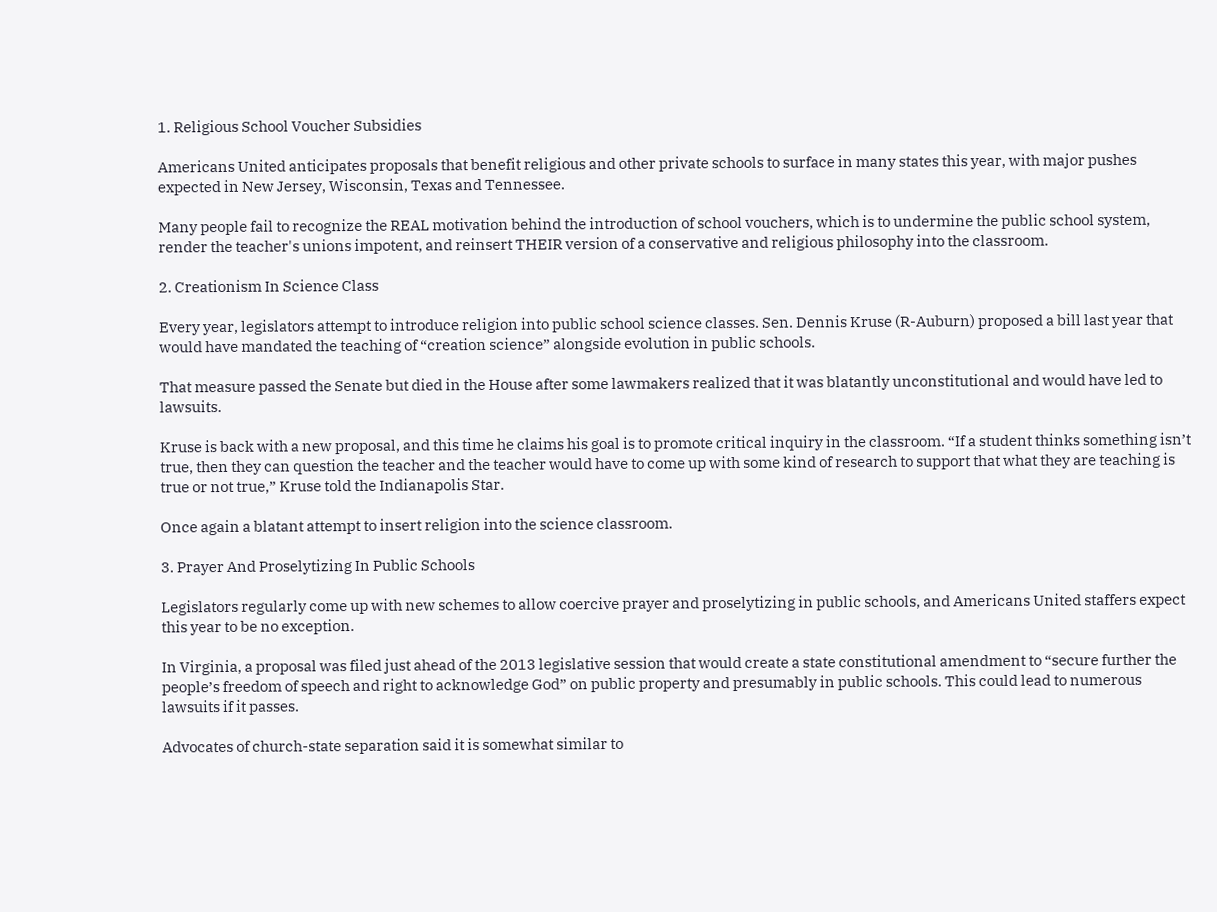1. Religious School Voucher Subsidies

Americans United anticipates proposals that benefit religious and other private schools to surface in many states this year, with major pushes expected in New Jersey, Wisconsin, Texas and Tennessee.

Many people fail to recognize the REAL motivation behind the introduction of school vouchers, which is to undermine the public school system, render the teacher's unions impotent, and reinsert THEIR version of a conservative and religious philosophy into the classroom.

2. Creationism In Science Class

Every year, legislators attempt to introduce religion into public school science classes. Sen. Dennis Kruse (R-Auburn) proposed a bill last year that would have mandated the teaching of “creation science” alongside evolution in public schools.

That measure passed the Senate but died in the House after some lawmakers realized that it was blatantly unconstitutional and would have led to lawsuits.

Kruse is back with a new proposal, and this time he claims his goal is to promote critical inquiry in the classroom. “If a student thinks something isn’t true, then they can question the teacher and the teacher would have to come up with some kind of research to support that what they are teaching is true or not true,” Kruse told the Indianapolis Star.

Once again a blatant attempt to insert religion into the science classroom.

3. Prayer And Proselytizing In Public Schools

Legislators regularly come up with new schemes to allow coercive prayer and proselytizing in public schools, and Americans United staffers expect this year to be no exception.

In Virginia, a proposal was filed just ahead of the 2013 legislative session that would create a state constitutional amendment to “secure further the people’s freedom of speech and right to acknowledge God” on public property and presumably in public schools. This could lead to numerous lawsuits if it passes.

Advocates of church-state separation said it is somewhat similar to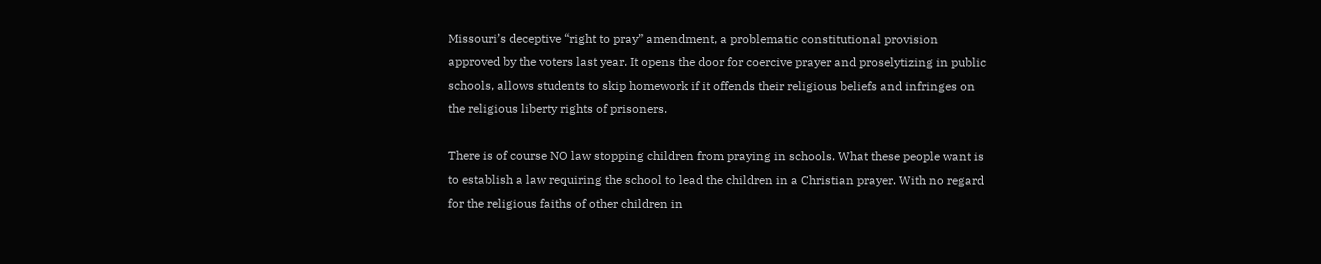Missouri’s deceptive “right to pray” amendment, a problematic constitutional provision approved by the voters last year. It opens the door for coercive prayer and proselytizing in public schools, allows students to skip homework if it offends their religious beliefs and infringes on the religious liberty rights of prisoners.

There is of course NO law stopping children from praying in schools. What these people want is to establish a law requiring the school to lead the children in a Christian prayer. With no regard for the religious faiths of other children in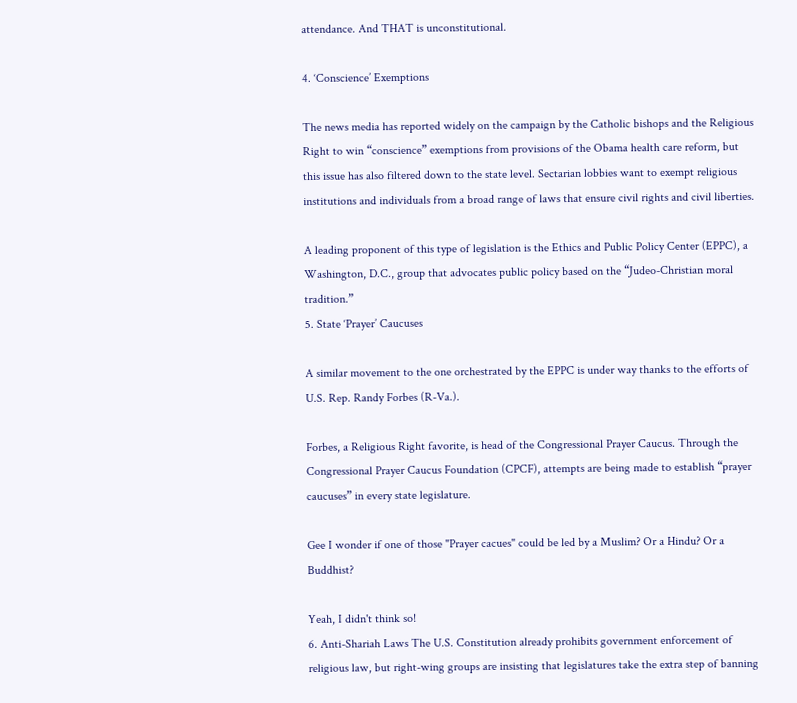attendance. And THAT is unconstitutional.

4. ‘Conscience’ Exemptions

The news media has reported widely on the campaign by the Catholic bishops and the Religious Right to win “conscience” exemptions from provisions of the Obama health care reform, but this issue has also filtered down to the state level. Sectarian lobbies want to exempt religious institutions and individuals from a broad range of laws that ensure civil rights and civil liberties.

A leading proponent of this type of legislation is the Ethics and Public Policy Center (EPPC), a Washington, D.C., group that advocates public policy based on the “Judeo-Christian moral tradition.”
5. State ‘Prayer’ Caucuses

A similar movement to the one orchestrated by the EPPC is under way thanks to the efforts of U.S. Rep. Randy Forbes (R-Va.).

Forbes, a Religious Right favorite, is head of the Congressional Prayer Caucus. Through the Congressional Prayer Caucus Foundation (CPCF), attempts are being made to establish “prayer caucuses” in every state legislature.

Gee I wonder if one of those "Prayer cacues" could be led by a Muslim? Or a Hindu? Or a Buddhist?

Yeah, I didn't think so!
6. Anti-Shariah Laws The U.S. Constitution already prohibits government enforcement of religious law, but right-wing groups are insisting that legislatures take the extra step of banning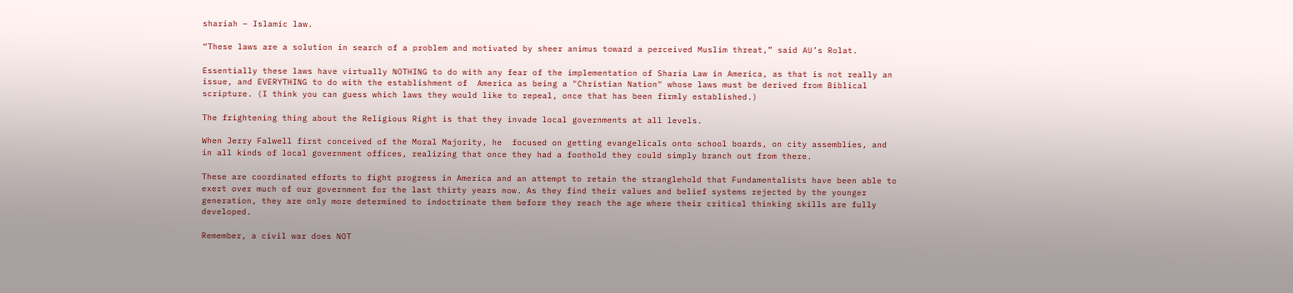shariah – Islamic law.

“These laws are a solution in search of a problem and motivated by sheer animus toward a perceived Muslim threat,” said AU’s Rolat.

Essentially these laws have virtually NOTHING to do with any fear of the implementation of Sharia Law in America, as that is not really an issue, and EVERYTHING to do with the establishment of  America as being a "Christian Nation" whose laws must be derived from Biblical scripture. (I think you can guess which laws they would like to repeal, once that has been firmly established.)

The frightening thing about the Religious Right is that they invade local governments at all levels.

When Jerry Falwell first conceived of the Moral Majority, he  focused on getting evangelicals onto school boards, on city assemblies, and in all kinds of local government offices, realizing that once they had a foothold they could simply branch out from there.

These are coordinated efforts to fight progress in America and an attempt to retain the stranglehold that Fundamentalists have been able to exert over much of our government for the last thirty years now. As they find their values and belief systems rejected by the younger generation, they are only more determined to indoctrinate them before they reach the age where their critical thinking skills are fully developed.

Remember, a civil war does NOT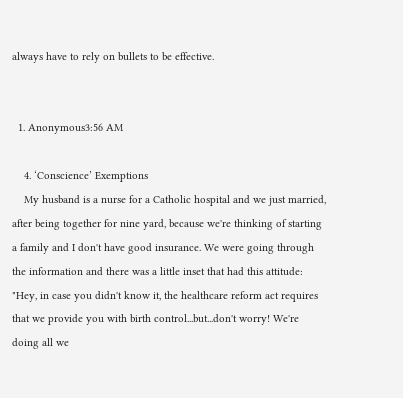always have to rely on bullets to be effective.


  1. Anonymous3:56 AM

    4. ‘Conscience’ Exemptions
    My husband is a nurse for a Catholic hospital and we just married, after being together for nine yard, because we're thinking of starting a family and I don't have good insurance. We were going through the information and there was a little inset that had this attitude: "Hey, in case you didn't know it, the healthcare reform act requires that we provide you with birth control...but...don't worry! We're doing all we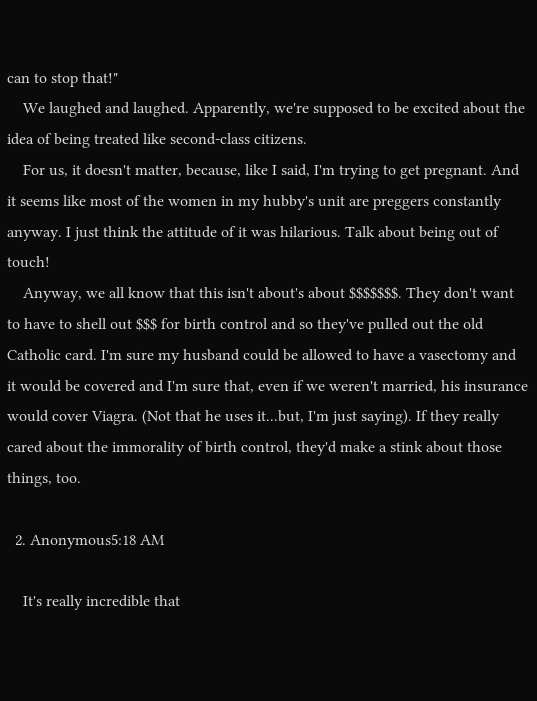can to stop that!"
    We laughed and laughed. Apparently, we're supposed to be excited about the idea of being treated like second-class citizens.
    For us, it doesn't matter, because, like I said, I'm trying to get pregnant. And it seems like most of the women in my hubby's unit are preggers constantly anyway. I just think the attitude of it was hilarious. Talk about being out of touch!
    Anyway, we all know that this isn't about's about $$$$$$$. They don't want to have to shell out $$$ for birth control and so they've pulled out the old Catholic card. I'm sure my husband could be allowed to have a vasectomy and it would be covered and I'm sure that, even if we weren't married, his insurance would cover Viagra. (Not that he uses it...but, I'm just saying). If they really cared about the immorality of birth control, they'd make a stink about those things, too.

  2. Anonymous5:18 AM

    It's really incredible that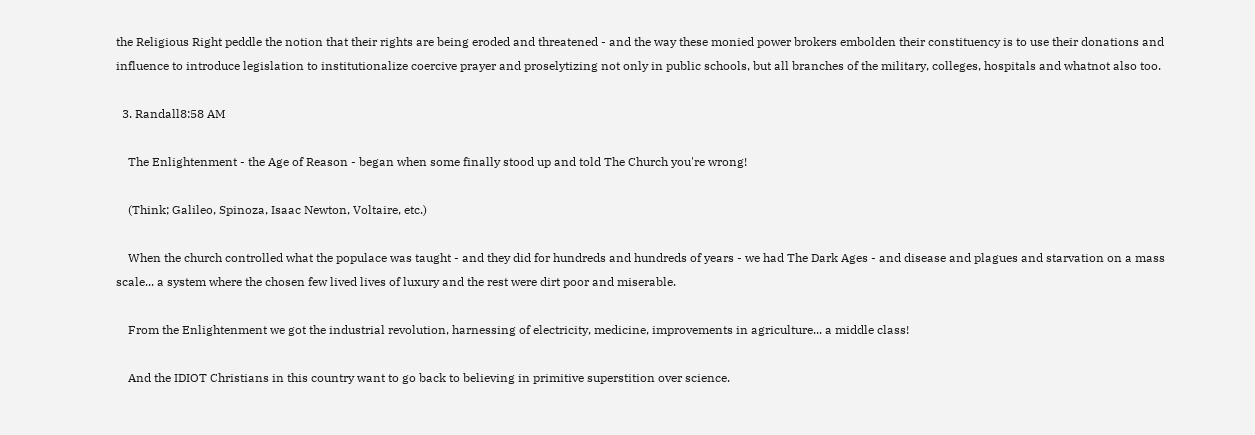the Religious Right peddle the notion that their rights are being eroded and threatened - and the way these monied power brokers embolden their constituency is to use their donations and influence to introduce legislation to institutionalize coercive prayer and proselytizing not only in public schools, but all branches of the military, colleges, hospitals and whatnot also too.

  3. Randall8:58 AM

    The Enlightenment - the Age of Reason - began when some finally stood up and told The Church you're wrong!

    (Think; Galileo, Spinoza, Isaac Newton, Voltaire, etc.)

    When the church controlled what the populace was taught - and they did for hundreds and hundreds of years - we had The Dark Ages - and disease and plagues and starvation on a mass scale... a system where the chosen few lived lives of luxury and the rest were dirt poor and miserable.

    From the Enlightenment we got the industrial revolution, harnessing of electricity, medicine, improvements in agriculture... a middle class!

    And the IDIOT Christians in this country want to go back to believing in primitive superstition over science.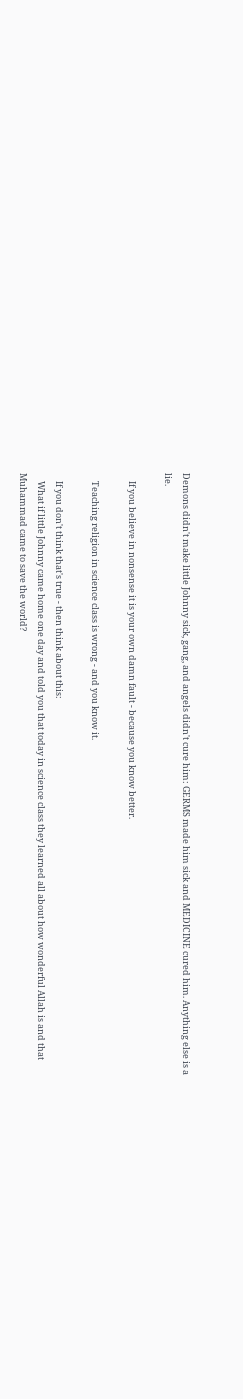Demons didn't make little Johnny sick, gang, and angels didn't cure him: GERMS made him sick and MEDICINE cured him. Anything else is a lie.

    If you believe in nonsense it is your own damn fault - because you know better.

    Teaching religion in science class is wrong - and you know it.

    If you don't think that's true - then think about this:
    What if little Johnny came home one day and told you that today in science class they learned all about how wonderful Allah is and that Muhammad came to save the world?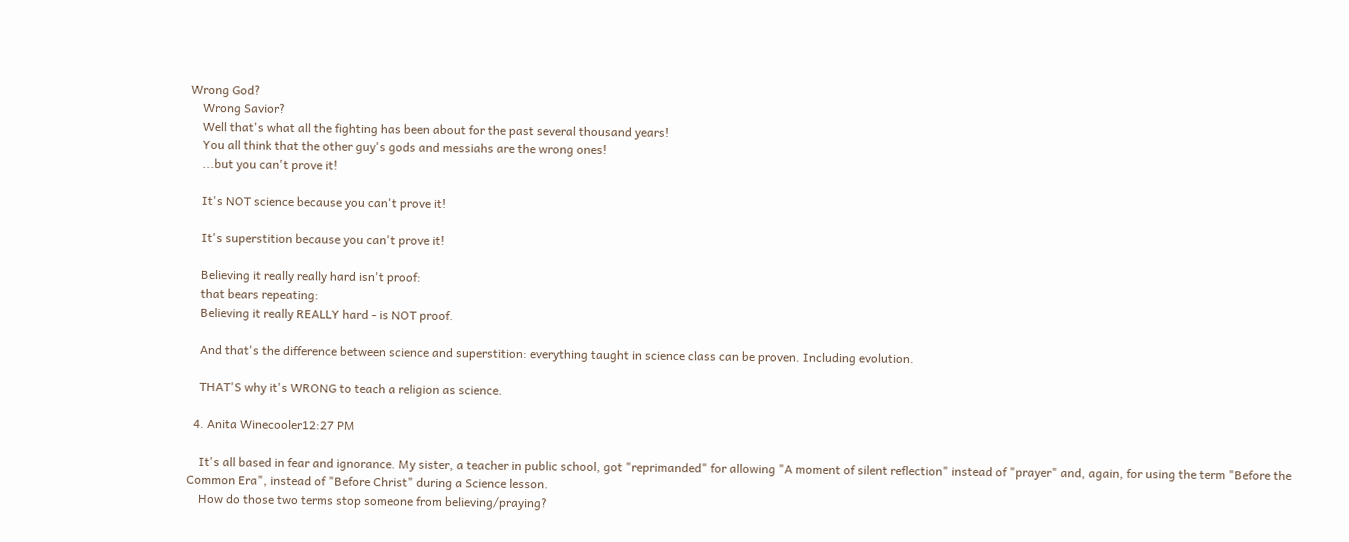Wrong God?
    Wrong Savior?
    Well that's what all the fighting has been about for the past several thousand years!
    You all think that the other guy's gods and messiahs are the wrong ones!
    ...but you can't prove it!

    It's NOT science because you can't prove it!

    It's superstition because you can't prove it!

    Believing it really really hard isn't proof:
    that bears repeating:
    Believing it really REALLY hard - is NOT proof.

    And that's the difference between science and superstition: everything taught in science class can be proven. Including evolution.

    THAT'S why it's WRONG to teach a religion as science.

  4. Anita Winecooler12:27 PM

    It's all based in fear and ignorance. My sister, a teacher in public school, got "reprimanded" for allowing "A moment of silent reflection" instead of "prayer" and, again, for using the term "Before the Common Era", instead of "Before Christ" during a Science lesson.
    How do those two terms stop someone from believing/praying?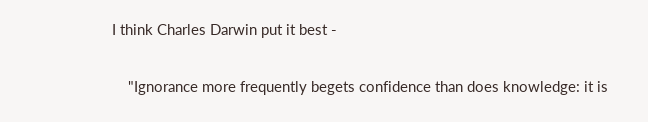I think Charles Darwin put it best -

    "Ignorance more frequently begets confidence than does knowledge: it is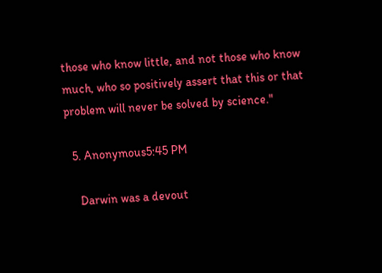those who know little, and not those who know much, who so positively assert that this or that problem will never be solved by science."

  5. Anonymous5:45 PM

    Darwin was a devout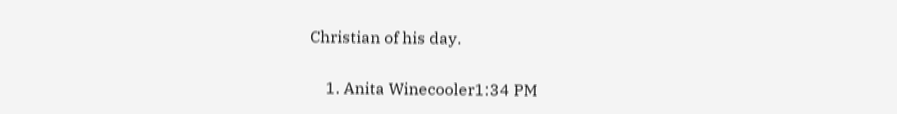Christian of his day.

    1. Anita Winecooler1:34 PM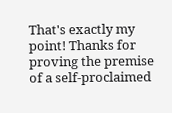That's exactly my point! Thanks for proving the premise of a self-proclaimed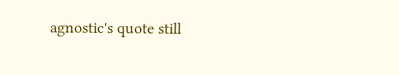agnostic's quote still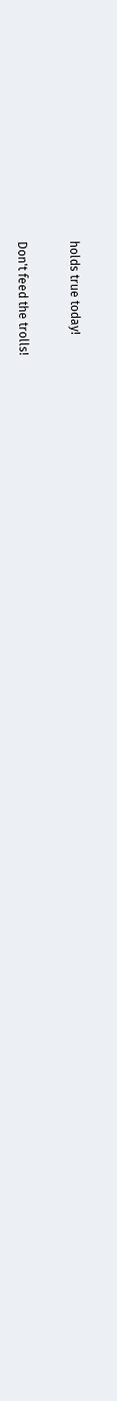holds true today!


Don't feed the trolls!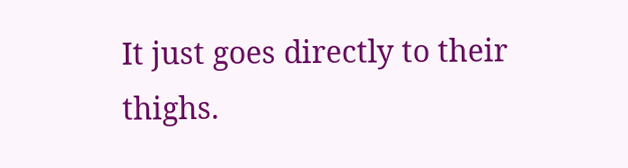It just goes directly to their thighs.